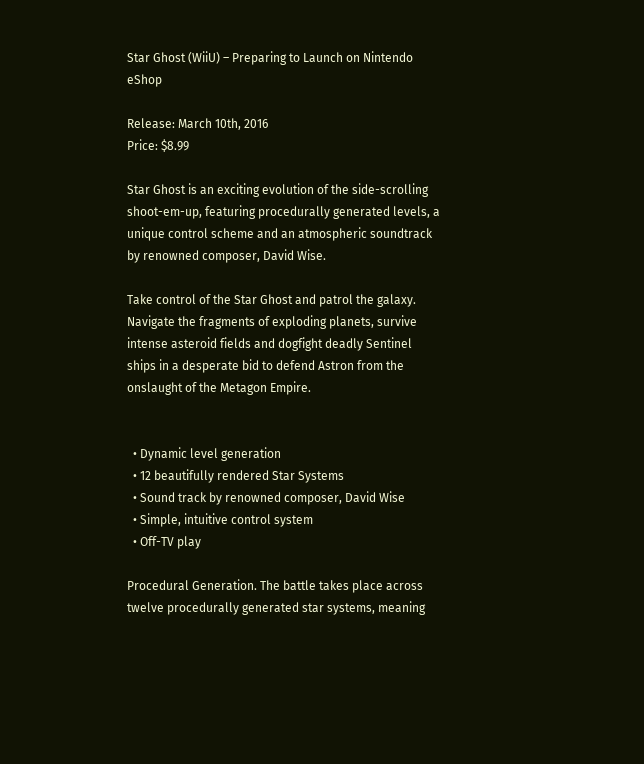Star Ghost (WiiU) – Preparing to Launch on Nintendo eShop

Release: March 10th, 2016
Price: $8.99

Star Ghost is an exciting evolution of the side-scrolling shoot-em-up, featuring procedurally generated levels, a unique control scheme and an atmospheric soundtrack by renowned composer, David Wise.

Take control of the Star Ghost and patrol the galaxy. Navigate the fragments of exploding planets, survive intense asteroid fields and dogfight deadly Sentinel ships in a desperate bid to defend Astron from the onslaught of the Metagon Empire.


  • Dynamic level generation
  • 12 beautifully rendered Star Systems
  • Sound track by renowned composer, David Wise
  • Simple, intuitive control system
  • Off-TV play

Procedural Generation. The battle takes place across twelve procedurally generated star systems, meaning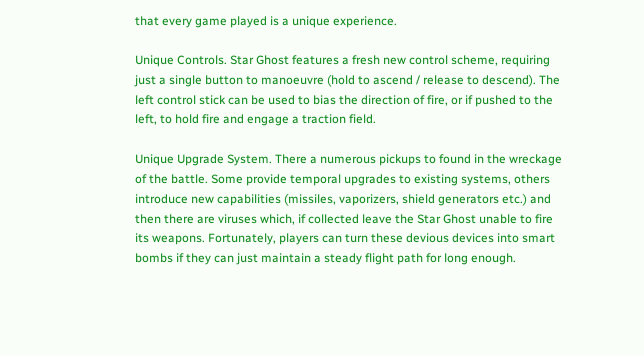that every game played is a unique experience.

Unique Controls. Star Ghost features a fresh new control scheme, requiring just a single button to manoeuvre (hold to ascend / release to descend). The left control stick can be used to bias the direction of fire, or if pushed to the left, to hold fire and engage a traction field.

Unique Upgrade System. There a numerous pickups to found in the wreckage of the battle. Some provide temporal upgrades to existing systems, others introduce new capabilities (missiles, vaporizers, shield generators etc.) and then there are viruses which, if collected leave the Star Ghost unable to fire its weapons. Fortunately, players can turn these devious devices into smart bombs if they can just maintain a steady flight path for long enough.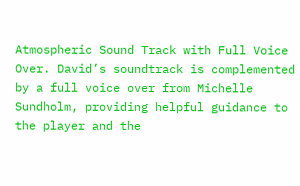Atmospheric Sound Track with Full Voice Over. David’s soundtrack is complemented by a full voice over from Michelle Sundholm, providing helpful guidance to the player and the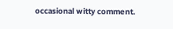occasional witty comment.